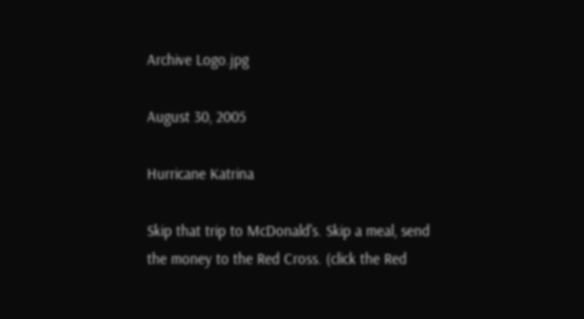Archive Logo.jpg

August 30, 2005

Hurricane Katrina

Skip that trip to McDonald's. Skip a meal, send the money to the Red Cross. (click the Red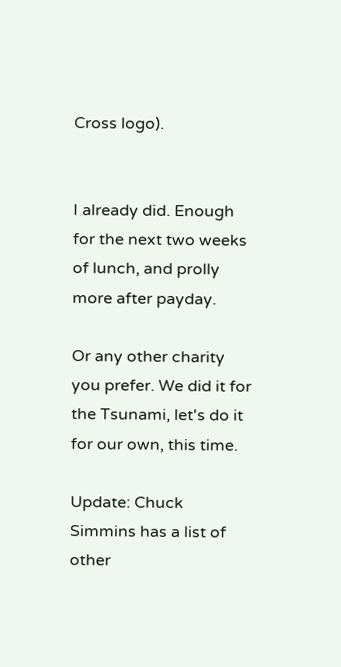Cross logo).


I already did. Enough for the next two weeks of lunch, and prolly more after payday.

Or any other charity you prefer. We did it for the Tsunami, let's do it for our own, this time.

Update: Chuck Simmins has a list of other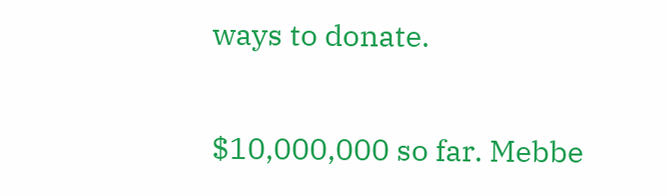ways to donate.

$10,000,000 so far. Mebbe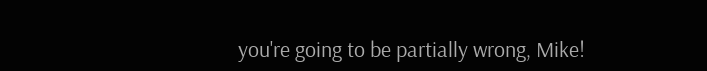you're going to be partially wrong, Mike!